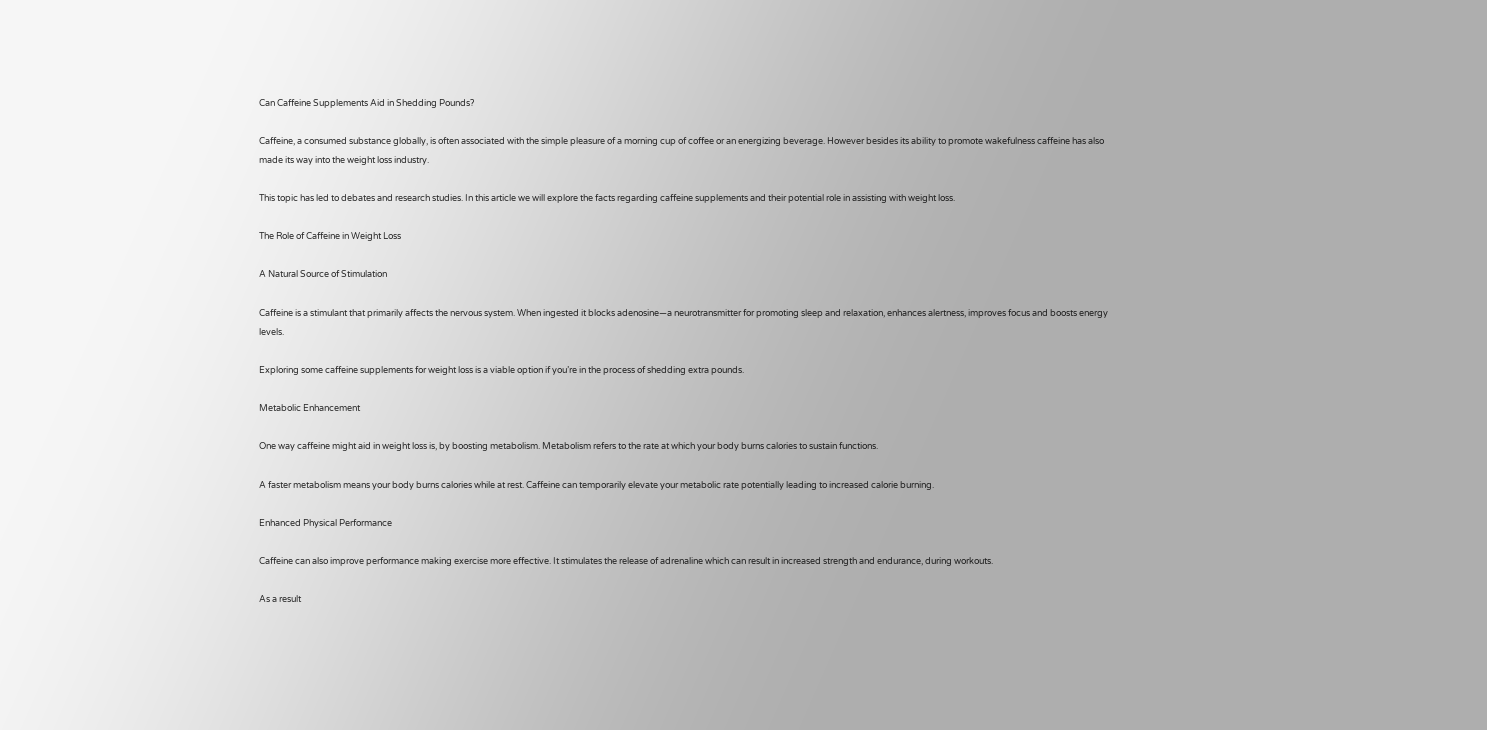Can Caffeine Supplements Aid in Shedding Pounds?

Caffeine, a consumed substance globally, is often associated with the simple pleasure of a morning cup of coffee or an energizing beverage. However besides its ability to promote wakefulness caffeine has also made its way into the weight loss industry.

This topic has led to debates and research studies. In this article we will explore the facts regarding caffeine supplements and their potential role in assisting with weight loss.

The Role of Caffeine in Weight Loss

A Natural Source of Stimulation

Caffeine is a stimulant that primarily affects the nervous system. When ingested it blocks adenosine—a neurotransmitter for promoting sleep and relaxation, enhances alertness, improves focus and boosts energy levels.

Exploring some caffeine supplements for weight loss is a viable option if you’re in the process of shedding extra pounds.

Metabolic Enhancement

One way caffeine might aid in weight loss is, by boosting metabolism. Metabolism refers to the rate at which your body burns calories to sustain functions.

A faster metabolism means your body burns calories while at rest. Caffeine can temporarily elevate your metabolic rate potentially leading to increased calorie burning.

Enhanced Physical Performance

Caffeine can also improve performance making exercise more effective. It stimulates the release of adrenaline which can result in increased strength and endurance, during workouts.

As a result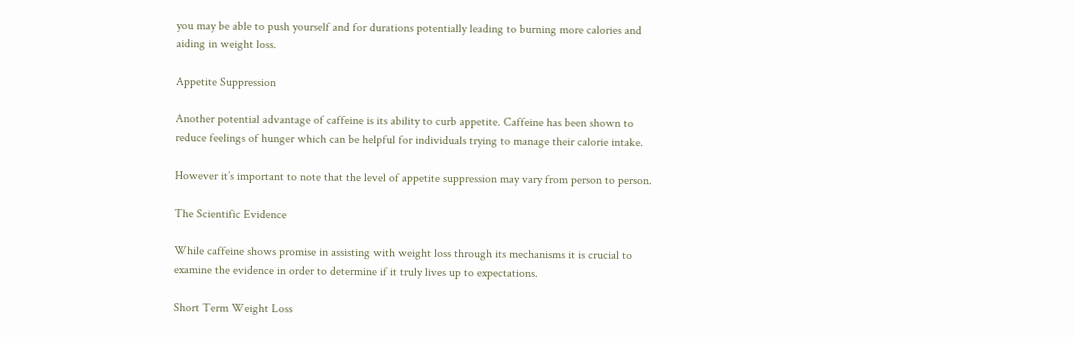you may be able to push yourself and for durations potentially leading to burning more calories and aiding in weight loss.

Appetite Suppression

Another potential advantage of caffeine is its ability to curb appetite. Caffeine has been shown to reduce feelings of hunger which can be helpful for individuals trying to manage their calorie intake.

However it’s important to note that the level of appetite suppression may vary from person to person.

The Scientific Evidence

While caffeine shows promise in assisting with weight loss through its mechanisms it is crucial to examine the evidence in order to determine if it truly lives up to expectations.

Short Term Weight Loss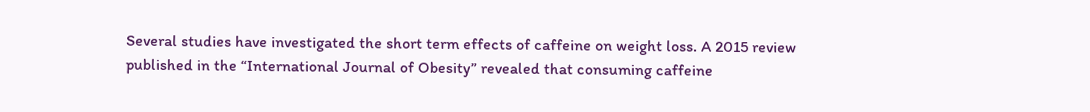Several studies have investigated the short term effects of caffeine on weight loss. A 2015 review published in the “International Journal of Obesity” revealed that consuming caffeine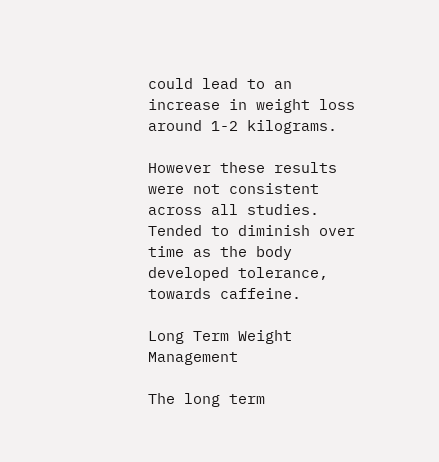could lead to an increase in weight loss around 1-2 kilograms.

However these results were not consistent across all studies. Tended to diminish over time as the body developed tolerance, towards caffeine.

Long Term Weight Management

The long term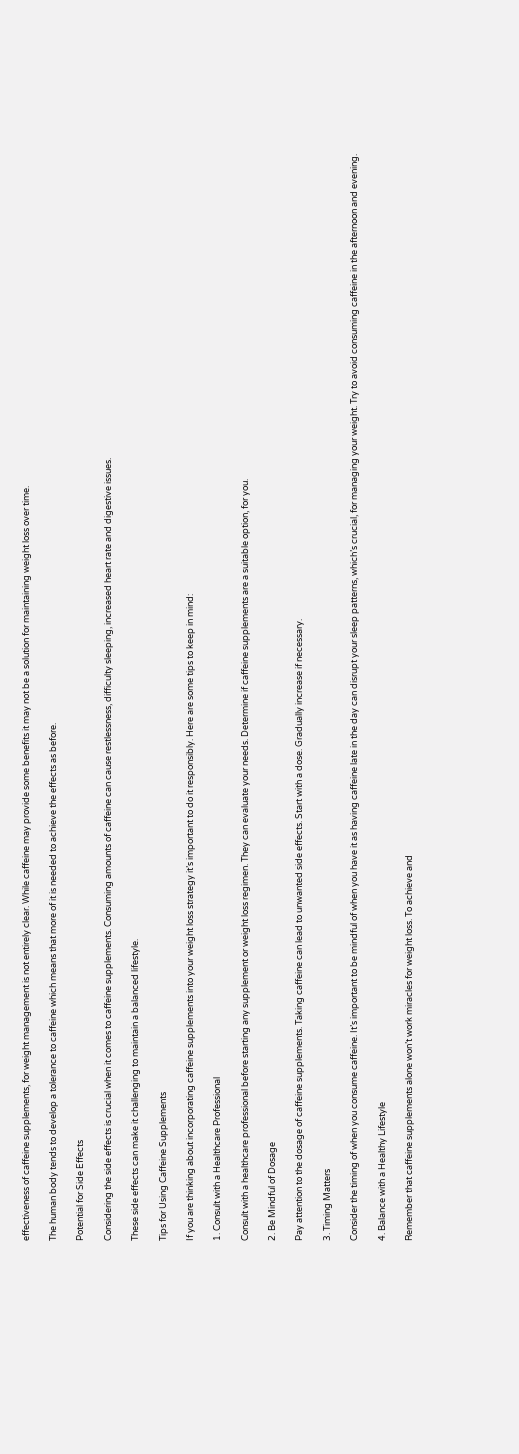effectiveness of caffeine supplements, for weight management is not entirely clear. While caffeine may provide some benefits it may not be a solution for maintaining weight loss over time.

The human body tends to develop a tolerance to caffeine which means that more of it is needed to achieve the effects as before.

Potential for Side Effects

Considering the side effects is crucial when it comes to caffeine supplements. Consuming amounts of caffeine can cause restlessness, difficulty sleeping, increased heart rate and digestive issues.

These side effects can make it challenging to maintain a balanced lifestyle.

Tips for Using Caffeine Supplements

If you are thinking about incorporating caffeine supplements into your weight loss strategy it’s important to do it responsibly. Here are some tips to keep in mind:

1. Consult with a Healthcare Professional

Consult with a healthcare professional before starting any supplement or weight loss regimen. They can evaluate your needs. Determine if caffeine supplements are a suitable option, for you.

2. Be Mindful of Dosage

Pay attention to the dosage of caffeine supplements. Taking caffeine can lead to unwanted side effects. Start with a dose. Gradually increase if necessary.

3. Timing Matters

Consider the timing of when you consume caffeine. It’s important to be mindful of when you have it as having caffeine late in the day can disrupt your sleep patterns, which’s crucial, for managing your weight. Try to avoid consuming caffeine in the afternoon and evening.

4. Balance with a Healthy Lifestyle

Remember that caffeine supplements alone won’t work miracles for weight loss. To achieve and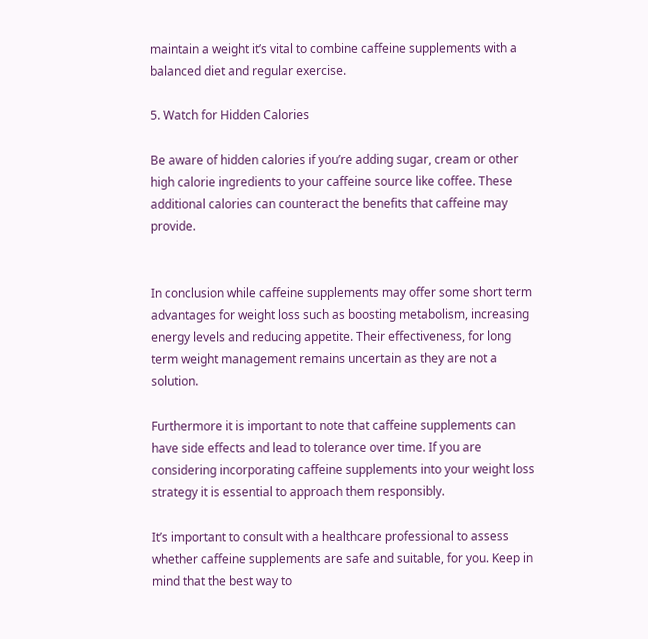maintain a weight it’s vital to combine caffeine supplements with a balanced diet and regular exercise.

5. Watch for Hidden Calories

Be aware of hidden calories if you’re adding sugar, cream or other high calorie ingredients to your caffeine source like coffee. These additional calories can counteract the benefits that caffeine may provide.


In conclusion while caffeine supplements may offer some short term advantages for weight loss such as boosting metabolism, increasing energy levels and reducing appetite. Their effectiveness, for long term weight management remains uncertain as they are not a solution.

Furthermore it is important to note that caffeine supplements can have side effects and lead to tolerance over time. If you are considering incorporating caffeine supplements into your weight loss strategy it is essential to approach them responsibly.

It’s important to consult with a healthcare professional to assess whether caffeine supplements are safe and suitable, for you. Keep in mind that the best way to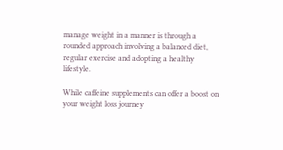manage weight in a manner is through a rounded approach involving a balanced diet, regular exercise and adopting a healthy lifestyle.

While caffeine supplements can offer a boost on your weight loss journey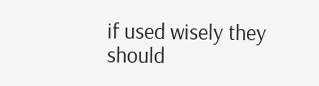if used wisely they should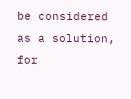be considered as a solution, for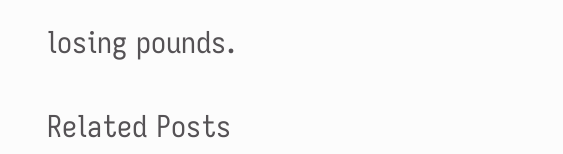losing pounds.

Related Posts